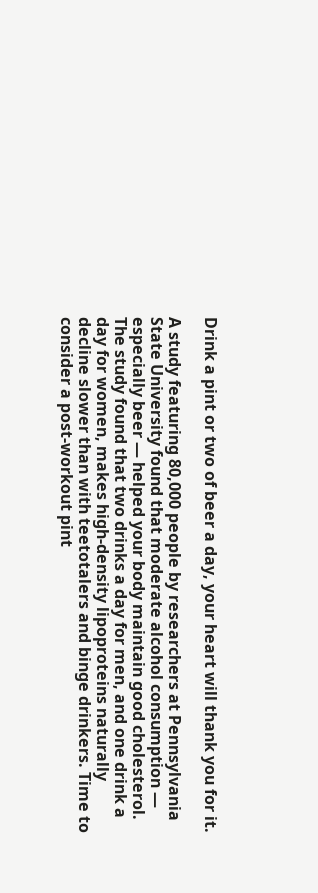Drink a pint or two of beer a day, your heart will thank you for it.

A study featuring 80,000 people by researchers at Pennsylvania State University found that moderate alcohol consumption — especially beer — helped your body maintain good cholesterol. The study found that two drinks a day for men, and one drink a day for women, makes high-density lipoproteins naturally decline slower than with teetotalers and binge drinkers. Time to consider a post-workout pint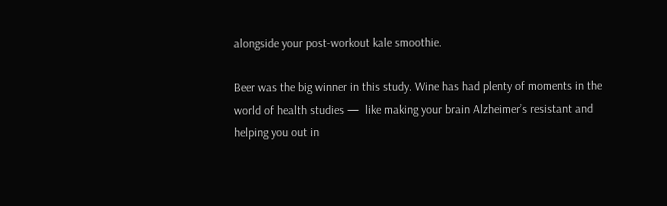alongside your post-workout kale smoothie.

Beer was the big winner in this study. Wine has had plenty of moments in the world of health studies —  like making your brain Alzheimer’s resistant and helping you out in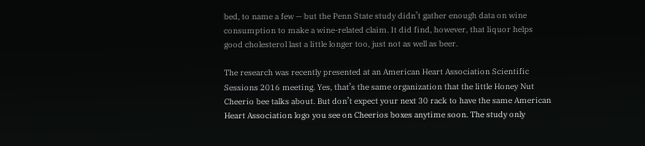bed, to name a few — but the Penn State study didn’t gather enough data on wine consumption to make a wine-related claim. It did find, however, that liquor helps good cholesterol last a little longer too, just not as well as beer.

The research was recently presented at an American Heart Association Scientific Sessions 2016 meeting. Yes, that’s the same organization that the little Honey Nut Cheerio bee talks about. But don’t expect your next 30 rack to have the same American Heart Association logo you see on Cheerios boxes anytime soon. The study only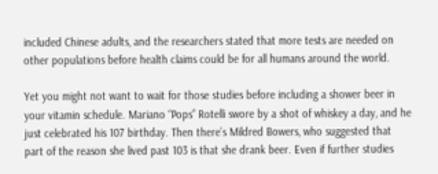included Chinese adults, and the researchers stated that more tests are needed on other populations before health claims could be for all humans around the world.

Yet you might not want to wait for those studies before including a shower beer in your vitamin schedule. Mariano “Pops” Rotelli swore by a shot of whiskey a day, and he just celebrated his 107 birthday. Then there’s Mildred Bowers, who suggested that part of the reason she lived past 103 is that she drank beer. Even if further studies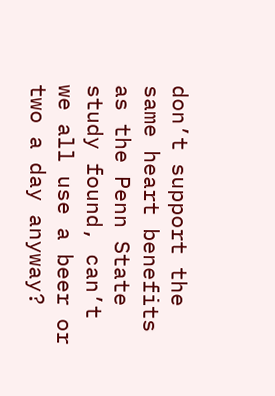don’t support the same heart benefits as the Penn State study found, can’t we all use a beer or two a day anyway?